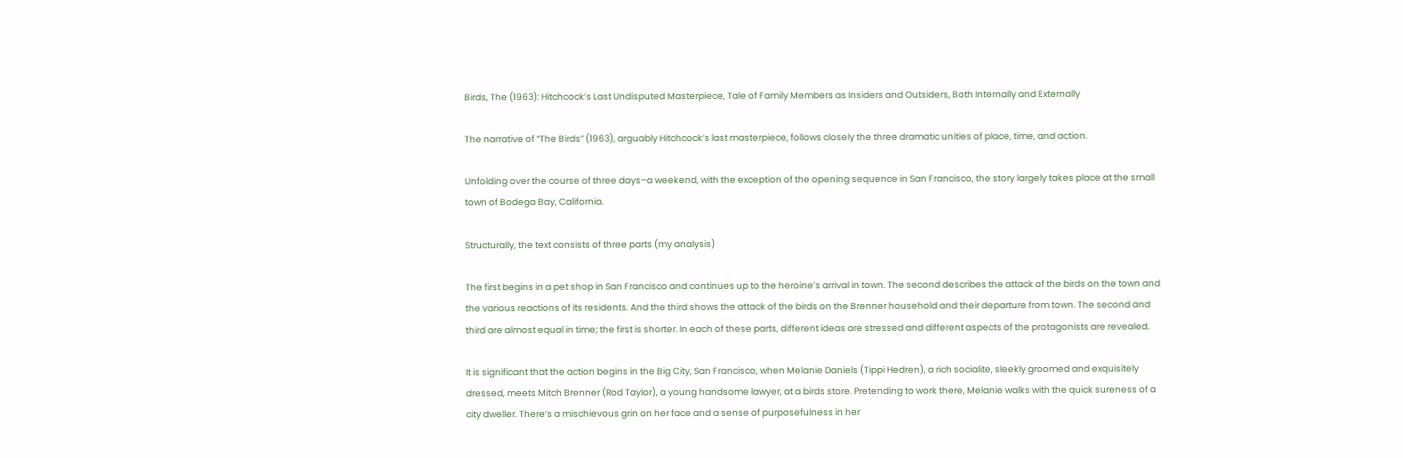Birds, The (1963): Hitchcock’s Last Undisputed Masterpiece, Tale of Family Members as Insiders and Outsiders, Both Internally and Externally

The narrative of “The Birds” (1963), arguably Hitchcock’s last masterpiece, follows closely the three dramatic unities of place, time, and action.

Unfolding over the course of three days–a weekend, with the exception of the opening sequence in San Francisco, the story largely takes place at the small town of Bodega Bay, California.

Structurally, the text consists of three parts (my analysis)

The first begins in a pet shop in San Francisco and continues up to the heroine’s arrival in town. The second describes the attack of the birds on the town and the various reactions of its residents. And the third shows the attack of the birds on the Brenner household and their departure from town. The second and third are almost equal in time; the first is shorter. In each of these parts, different ideas are stressed and different aspects of the protagonists are revealed.

It is significant that the action begins in the Big City, San Francisco, when Melanie Daniels (Tippi Hedren), a rich socialite, sleekly groomed and exquisitely dressed, meets Mitch Brenner (Rod Taylor), a young handsome lawyer, at a birds store. Pretending to work there, Melanie walks with the quick sureness of a city dweller. There’s a mischievous grin on her face and a sense of purposefulness in her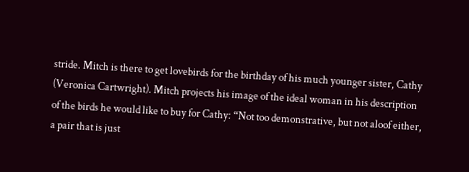stride. Mitch is there to get lovebirds for the birthday of his much younger sister, Cathy (Veronica Cartwright). Mitch projects his image of the ideal woman in his description of the birds he would like to buy for Cathy: “Not too demonstrative, but not aloof either, a pair that is just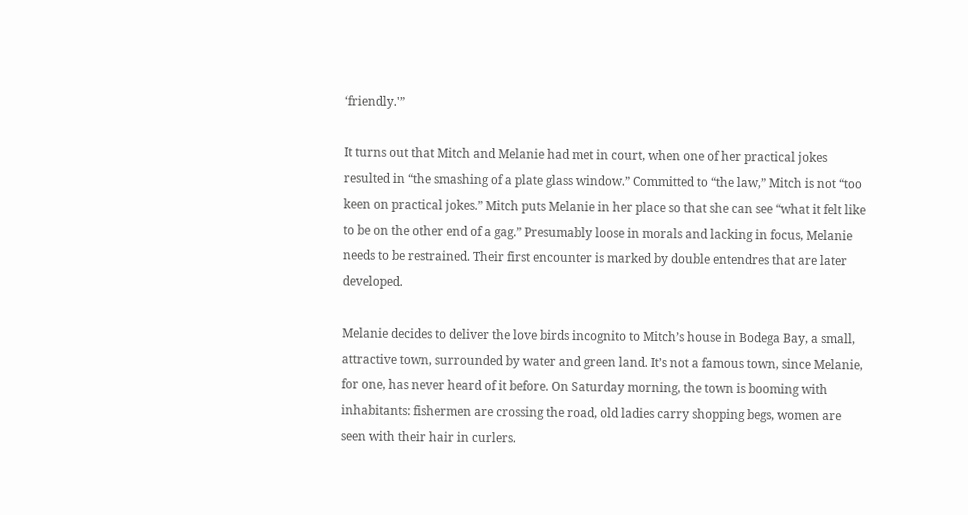‘friendly.'”

It turns out that Mitch and Melanie had met in court, when one of her practical jokes resulted in “the smashing of a plate glass window.” Committed to “the law,” Mitch is not “too keen on practical jokes.” Mitch puts Melanie in her place so that she can see “what it felt like to be on the other end of a gag.” Presumably loose in morals and lacking in focus, Melanie needs to be restrained. Their first encounter is marked by double entendres that are later developed.

Melanie decides to deliver the love birds incognito to Mitch’s house in Bodega Bay, a small, attractive town, surrounded by water and green land. It’s not a famous town, since Melanie, for one, has never heard of it before. On Saturday morning, the town is booming with inhabitants: fishermen are crossing the road, old ladies carry shopping begs, women are seen with their hair in curlers.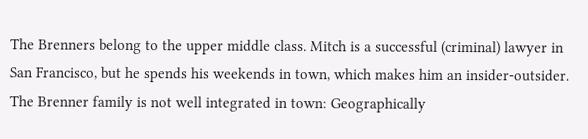The Brenners belong to the upper middle class. Mitch is a successful (criminal) lawyer in San Francisco, but he spends his weekends in town, which makes him an insider-outsider. The Brenner family is not well integrated in town: Geographically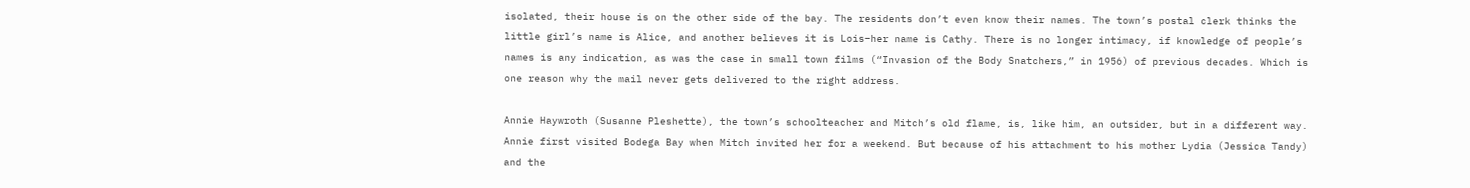isolated, their house is on the other side of the bay. The residents don’t even know their names. The town’s postal clerk thinks the little girl’s name is Alice, and another believes it is Lois–her name is Cathy. There is no longer intimacy, if knowledge of people’s names is any indication, as was the case in small town films (“Invasion of the Body Snatchers,” in 1956) of previous decades. Which is one reason why the mail never gets delivered to the right address.

Annie Haywroth (Susanne Pleshette), the town’s schoolteacher and Mitch’s old flame, is, like him, an outsider, but in a different way. Annie first visited Bodega Bay when Mitch invited her for a weekend. But because of his attachment to his mother Lydia (Jessica Tandy) and the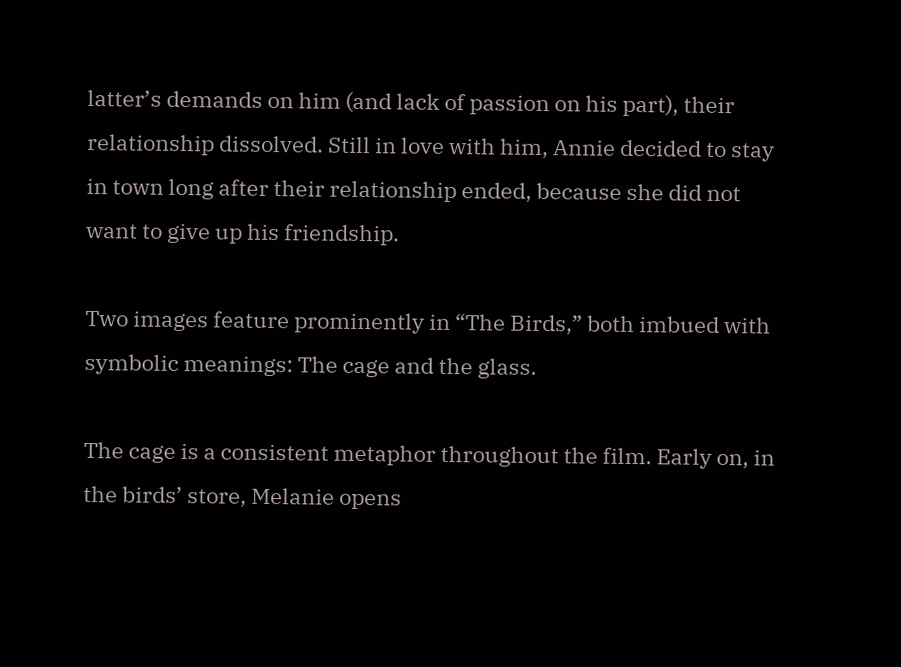latter’s demands on him (and lack of passion on his part), their relationship dissolved. Still in love with him, Annie decided to stay in town long after their relationship ended, because she did not want to give up his friendship.

Two images feature prominently in “The Birds,” both imbued with symbolic meanings: The cage and the glass.

The cage is a consistent metaphor throughout the film. Early on, in the birds’ store, Melanie opens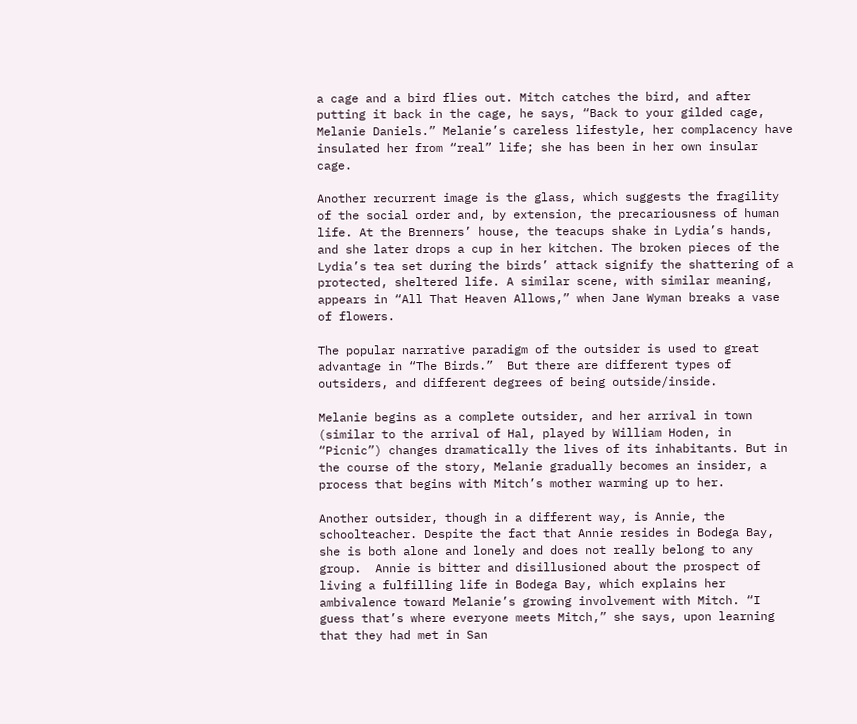a cage and a bird flies out. Mitch catches the bird, and after putting it back in the cage, he says, “Back to your gilded cage, Melanie Daniels.” Melanie’s careless lifestyle, her complacency have insulated her from “real” life; she has been in her own insular cage.

Another recurrent image is the glass, which suggests the fragility of the social order and, by extension, the precariousness of human life. At the Brenners’ house, the teacups shake in Lydia’s hands, and she later drops a cup in her kitchen. The broken pieces of the Lydia’s tea set during the birds’ attack signify the shattering of a protected, sheltered life. A similar scene, with similar meaning, appears in “All That Heaven Allows,” when Jane Wyman breaks a vase of flowers.

The popular narrative paradigm of the outsider is used to great advantage in “The Birds.”  But there are different types of outsiders, and different degrees of being outside/inside.

Melanie begins as a complete outsider, and her arrival in town (similar to the arrival of Hal, played by William Hoden, in “Picnic”) changes dramatically the lives of its inhabitants. But in the course of the story, Melanie gradually becomes an insider, a process that begins with Mitch’s mother warming up to her.

Another outsider, though in a different way, is Annie, the schoolteacher. Despite the fact that Annie resides in Bodega Bay, she is both alone and lonely and does not really belong to any group.  Annie is bitter and disillusioned about the prospect of living a fulfilling life in Bodega Bay, which explains her ambivalence toward Melanie’s growing involvement with Mitch. “I guess that’s where everyone meets Mitch,” she says, upon learning that they had met in San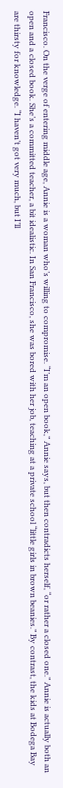Francisco. On the verge of entering middle age, Annie is a woman who’s willing to compromise. “I’m an open book,” Annie says, but then contradicts herself, “or rather a closed one.” Annie is actually both an open and a closed book. She’s a committed teacher, a bit idealistic. In San Francisco, she was bored with her job, teaching at a private school “little girls in brown beanies.” By contrast, the kids at Bodega Bay are thirsty for knowledge. “I haven’t got very much, but I’ll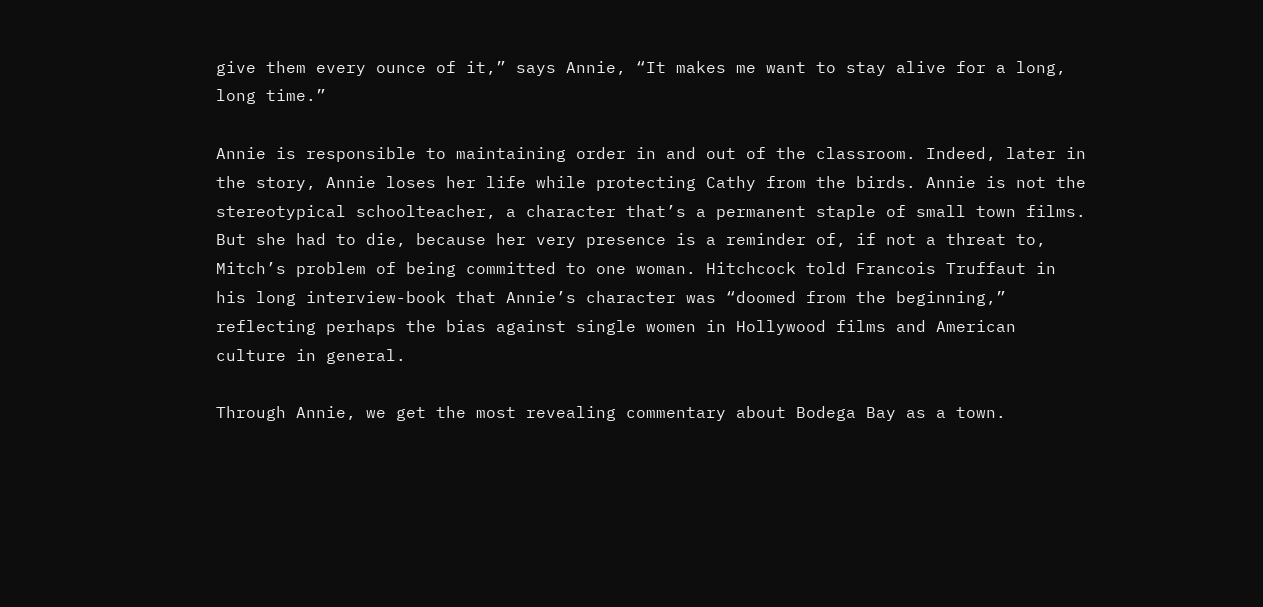give them every ounce of it,” says Annie, “It makes me want to stay alive for a long, long time.”

Annie is responsible to maintaining order in and out of the classroom. Indeed, later in the story, Annie loses her life while protecting Cathy from the birds. Annie is not the stereotypical schoolteacher, a character that’s a permanent staple of small town films. But she had to die, because her very presence is a reminder of, if not a threat to, Mitch’s problem of being committed to one woman. Hitchcock told Francois Truffaut in his long interview-book that Annie’s character was “doomed from the beginning,” reflecting perhaps the bias against single women in Hollywood films and American culture in general.

Through Annie, we get the most revealing commentary about Bodega Bay as a town.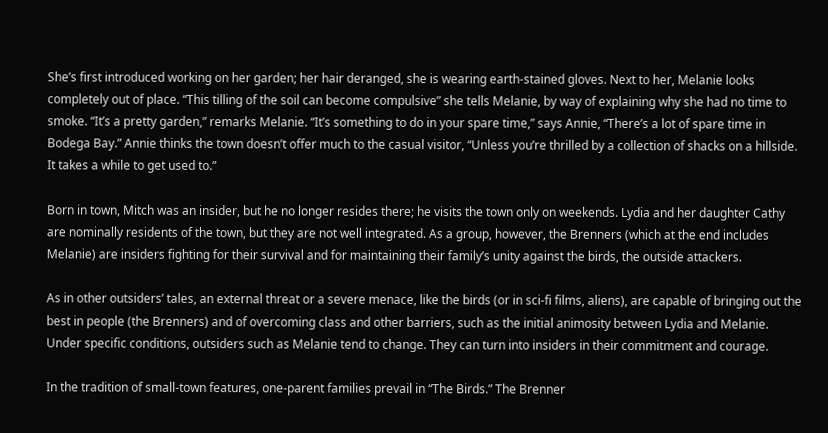She’s first introduced working on her garden; her hair deranged, she is wearing earth-stained gloves. Next to her, Melanie looks completely out of place. “This tilling of the soil can become compulsive” she tells Melanie, by way of explaining why she had no time to smoke. “It’s a pretty garden,” remarks Melanie. “It’s something to do in your spare time,” says Annie, “There’s a lot of spare time in Bodega Bay.” Annie thinks the town doesn’t offer much to the casual visitor, “Unless you’re thrilled by a collection of shacks on a hillside. It takes a while to get used to.”

Born in town, Mitch was an insider, but he no longer resides there; he visits the town only on weekends. Lydia and her daughter Cathy are nominally residents of the town, but they are not well integrated. As a group, however, the Brenners (which at the end includes Melanie) are insiders fighting for their survival and for maintaining their family’s unity against the birds, the outside attackers.

As in other outsiders’ tales, an external threat or a severe menace, like the birds (or in sci-fi films, aliens), are capable of bringing out the best in people (the Brenners) and of overcoming class and other barriers, such as the initial animosity between Lydia and Melanie. Under specific conditions, outsiders such as Melanie tend to change. They can turn into insiders in their commitment and courage.

In the tradition of small-town features, one-parent families prevail in “The Birds.” The Brenner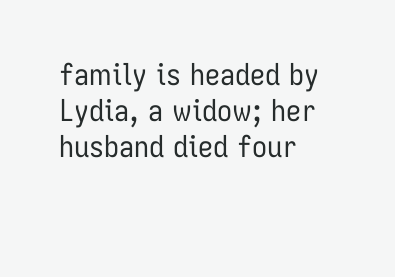family is headed by Lydia, a widow; her husband died four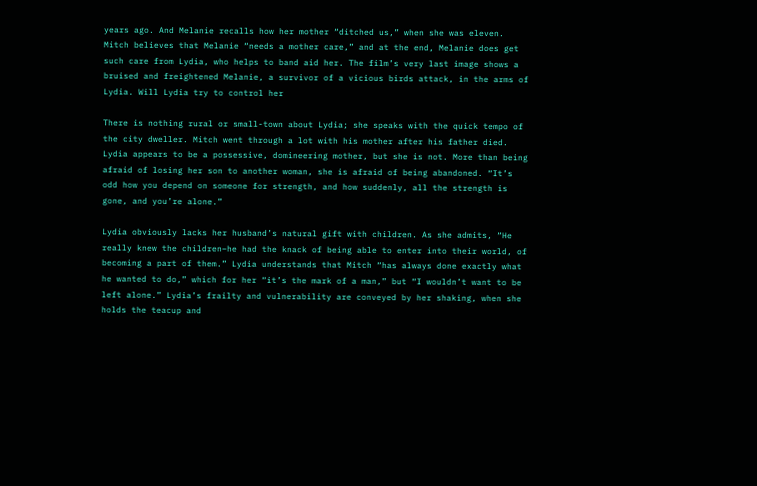years ago. And Melanie recalls how her mother “ditched us,” when she was eleven. Mitch believes that Melanie “needs a mother care,” and at the end, Melanie does get such care from Lydia, who helps to band aid her. The film’s very last image shows a bruised and freightened Melanie, a survivor of a vicious birds attack, in the arms of Lydia. Will Lydia try to control her

There is nothing rural or small-town about Lydia; she speaks with the quick tempo of the city dweller. Mitch went through a lot with his mother after his father died. Lydia appears to be a possessive, domineering mother, but she is not. More than being afraid of losing her son to another woman, she is afraid of being abandoned. “It’s odd how you depend on someone for strength, and how suddenly, all the strength is gone, and you’re alone.”

Lydia obviously lacks her husband’s natural gift with children. As she admits, “He really knew the children–he had the knack of being able to enter into their world, of becoming a part of them.” Lydia understands that Mitch “has always done exactly what he wanted to do,” which for her “it’s the mark of a man,” but “I wouldn’t want to be left alone.” Lydia’s frailty and vulnerability are conveyed by her shaking, when she holds the teacup and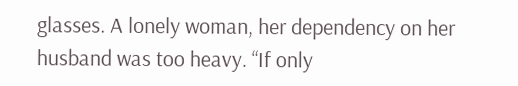glasses. A lonely woman, her dependency on her husband was too heavy. “If only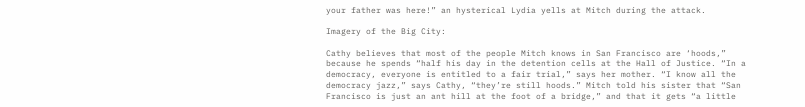your father was here!” an hysterical Lydia yells at Mitch during the attack.

Imagery of the Big City:

Cathy believes that most of the people Mitch knows in San Francisco are ‘hoods,” because he spends “half his day in the detention cells at the Hall of Justice. “In a democracy, everyone is entitled to a fair trial,” says her mother. “I know all the democracy jazz,” says Cathy, “they’re still hoods.” Mitch told his sister that “San Francisco is just an ant hill at the foot of a bridge,” and that it gets “a little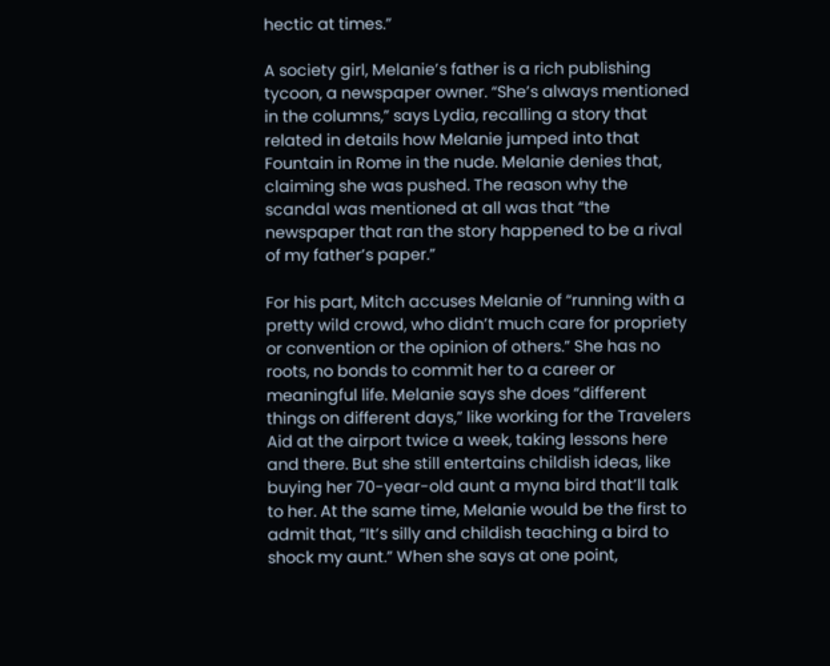hectic at times.”

A society girl, Melanie’s father is a rich publishing tycoon, a newspaper owner. “She’s always mentioned in the columns,” says Lydia, recalling a story that related in details how Melanie jumped into that Fountain in Rome in the nude. Melanie denies that, claiming she was pushed. The reason why the scandal was mentioned at all was that “the newspaper that ran the story happened to be a rival of my father’s paper.”

For his part, Mitch accuses Melanie of “running with a pretty wild crowd, who didn’t much care for propriety or convention or the opinion of others.” She has no roots, no bonds to commit her to a career or meaningful life. Melanie says she does “different things on different days,” like working for the Travelers Aid at the airport twice a week, taking lessons here and there. But she still entertains childish ideas, like buying her 70-year-old aunt a myna bird that’ll talk to her. At the same time, Melanie would be the first to admit that, “It’s silly and childish teaching a bird to shock my aunt.” When she says at one point,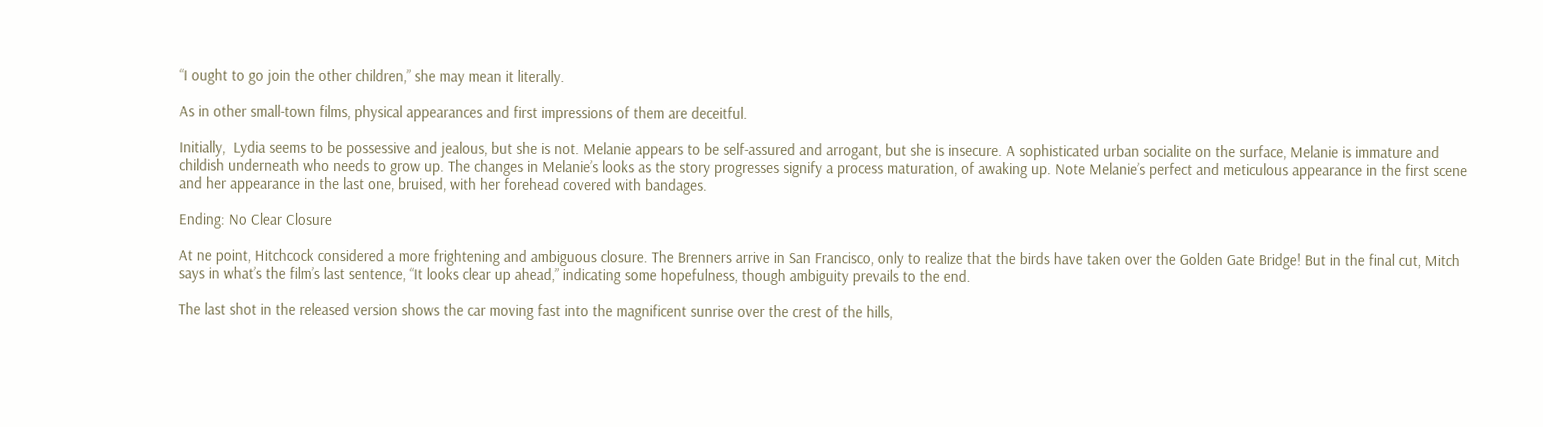“I ought to go join the other children,” she may mean it literally.

As in other small-town films, physical appearances and first impressions of them are deceitful.

Initially,  Lydia seems to be possessive and jealous, but she is not. Melanie appears to be self-assured and arrogant, but she is insecure. A sophisticated urban socialite on the surface, Melanie is immature and childish underneath who needs to grow up. The changes in Melanie’s looks as the story progresses signify a process maturation, of awaking up. Note Melanie’s perfect and meticulous appearance in the first scene and her appearance in the last one, bruised, with her forehead covered with bandages.

Ending: No Clear Closure

At ne point, Hitchcock considered a more frightening and ambiguous closure. The Brenners arrive in San Francisco, only to realize that the birds have taken over the Golden Gate Bridge! But in the final cut, Mitch says in what’s the film’s last sentence, “It looks clear up ahead,” indicating some hopefulness, though ambiguity prevails to the end.

The last shot in the released version shows the car moving fast into the magnificent sunrise over the crest of the hills,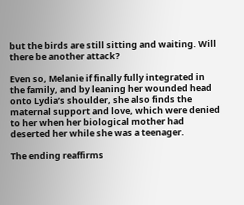but the birds are still sitting and waiting. Will there be another attack?

Even so, Melanie if finally fully integrated in the family, and by leaning her wounded head onto Lydia’s shoulder, she also finds the maternal support and love, which were denied to her when her biological mother had deserted her while she was a teenager.

The ending reaffirms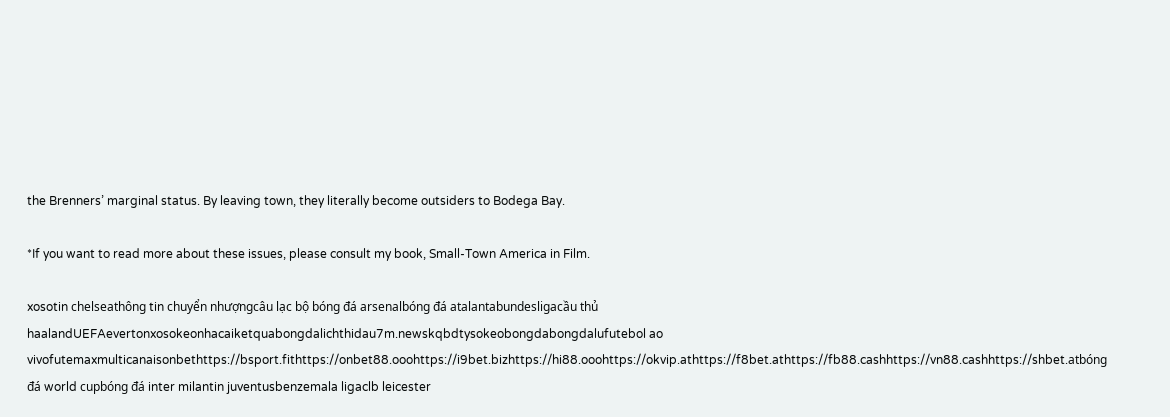the Brenners’ marginal status. By leaving town, they literally become outsiders to Bodega Bay.

*If you want to read more about these issues, please consult my book, Small-Town America in Film.

xosotin chelseathông tin chuyển nhượngcâu lạc bộ bóng đá arsenalbóng đá atalantabundesligacầu thủ haalandUEFAevertonxosokeonhacaiketquabongdalichthidau7m.newskqbdtysokeobongdabongdalufutebol ao vivofutemaxmulticanaisonbethttps://bsport.fithttps://onbet88.ooohttps://i9bet.bizhttps://hi88.ooohttps://okvip.athttps://f8bet.athttps://fb88.cashhttps://vn88.cashhttps://shbet.atbóng đá world cupbóng đá inter milantin juventusbenzemala ligaclb leicester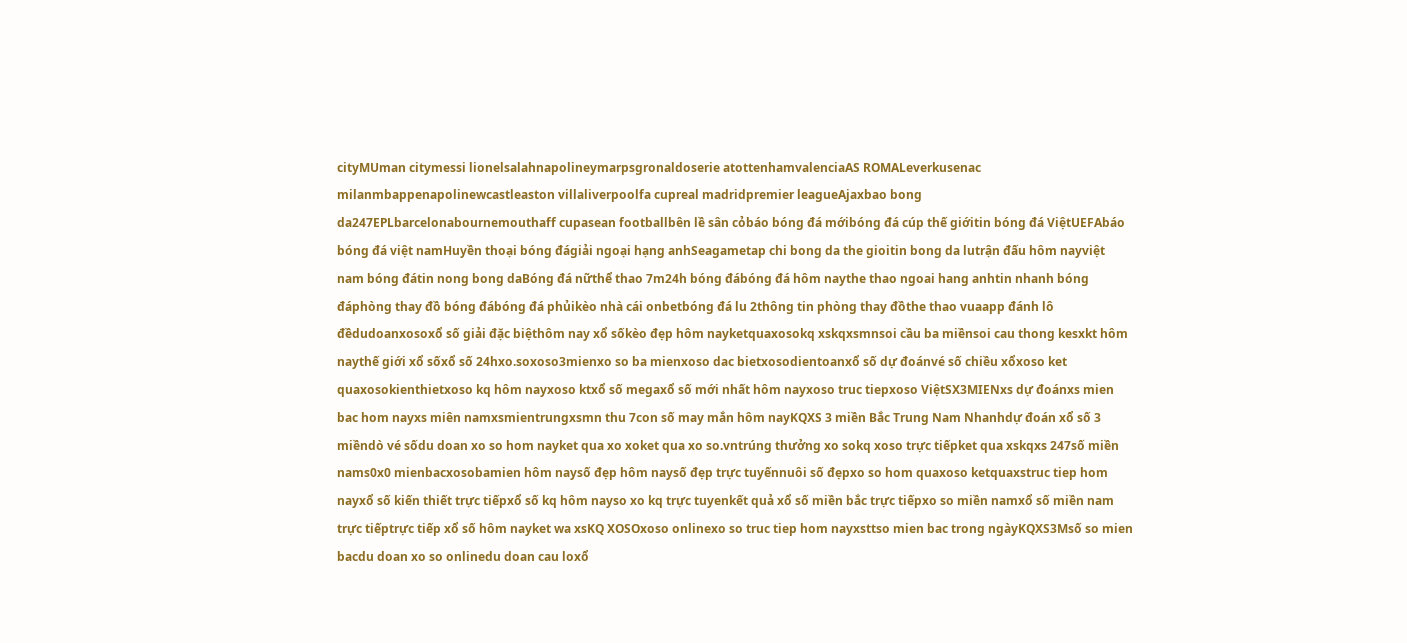cityMUman citymessi lionelsalahnapolineymarpsgronaldoserie atottenhamvalenciaAS ROMALeverkusenac milanmbappenapolinewcastleaston villaliverpoolfa cupreal madridpremier leagueAjaxbao bong da247EPLbarcelonabournemouthaff cupasean footballbên lề sân cỏbáo bóng đá mớibóng đá cúp thế giớitin bóng đá ViệtUEFAbáo bóng đá việt namHuyền thoại bóng đágiải ngoại hạng anhSeagametap chi bong da the gioitin bong da lutrận đấu hôm nayviệt nam bóng đátin nong bong daBóng đá nữthể thao 7m24h bóng đábóng đá hôm naythe thao ngoai hang anhtin nhanh bóng đáphòng thay đồ bóng đábóng đá phủikèo nhà cái onbetbóng đá lu 2thông tin phòng thay đồthe thao vuaapp đánh lô đềdudoanxosoxổ số giải đặc biệthôm nay xổ sốkèo đẹp hôm nayketquaxosokq xskqxsmnsoi cầu ba miềnsoi cau thong kesxkt hôm naythế giới xổ sốxổ số 24hxo.soxoso3mienxo so ba mienxoso dac bietxosodientoanxổ số dự đoánvé số chiều xổxoso ket quaxosokienthietxoso kq hôm nayxoso ktxổ số megaxổ số mới nhất hôm nayxoso truc tiepxoso ViệtSX3MIENxs dự đoánxs mien bac hom nayxs miên namxsmientrungxsmn thu 7con số may mắn hôm nayKQXS 3 miền Bắc Trung Nam Nhanhdự đoán xổ số 3 miềndò vé sốdu doan xo so hom nayket qua xo xoket qua xo so.vntrúng thưởng xo sokq xoso trực tiếpket qua xskqxs 247số miền nams0x0 mienbacxosobamien hôm naysố đẹp hôm naysố đẹp trực tuyếnnuôi số đẹpxo so hom quaxoso ketquaxstruc tiep hom nayxổ số kiến thiết trực tiếpxổ số kq hôm nayso xo kq trực tuyenkết quả xổ số miền bắc trực tiếpxo so miền namxổ số miền nam trực tiếptrực tiếp xổ số hôm nayket wa xsKQ XOSOxoso onlinexo so truc tiep hom nayxsttso mien bac trong ngàyKQXS3Msố so mien bacdu doan xo so onlinedu doan cau loxổ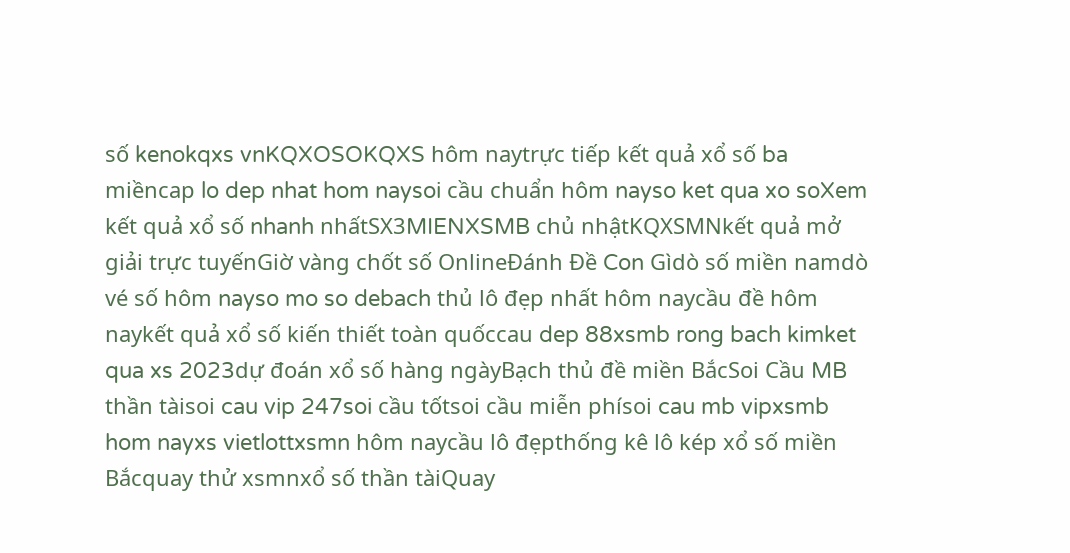số kenokqxs vnKQXOSOKQXS hôm naytrực tiếp kết quả xổ số ba miềncap lo dep nhat hom naysoi cầu chuẩn hôm nayso ket qua xo soXem kết quả xổ số nhanh nhấtSX3MIENXSMB chủ nhậtKQXSMNkết quả mở giải trực tuyếnGiờ vàng chốt số OnlineĐánh Đề Con Gìdò số miền namdò vé số hôm nayso mo so debach thủ lô đẹp nhất hôm naycầu đề hôm naykết quả xổ số kiến thiết toàn quốccau dep 88xsmb rong bach kimket qua xs 2023dự đoán xổ số hàng ngàyBạch thủ đề miền BắcSoi Cầu MB thần tàisoi cau vip 247soi cầu tốtsoi cầu miễn phísoi cau mb vipxsmb hom nayxs vietlottxsmn hôm naycầu lô đẹpthống kê lô kép xổ số miền Bắcquay thử xsmnxổ số thần tàiQuay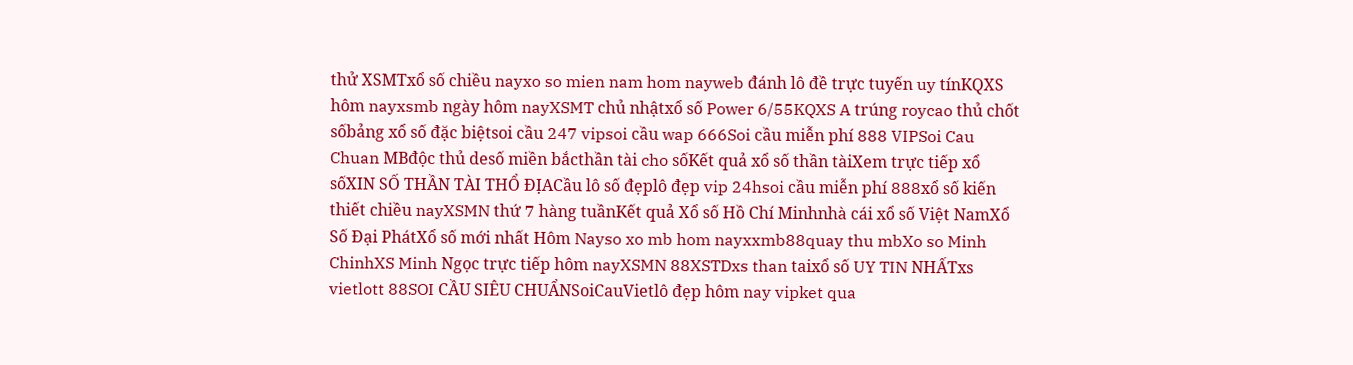thử XSMTxổ số chiều nayxo so mien nam hom nayweb đánh lô đề trực tuyến uy tínKQXS hôm nayxsmb ngày hôm nayXSMT chủ nhậtxổ số Power 6/55KQXS A trúng roycao thủ chốt sốbảng xổ số đặc biệtsoi cầu 247 vipsoi cầu wap 666Soi cầu miễn phí 888 VIPSoi Cau Chuan MBđộc thủ desố miền bắcthần tài cho sốKết quả xổ số thần tàiXem trực tiếp xổ sốXIN SỐ THẦN TÀI THỔ ĐỊACầu lô số đẹplô đẹp vip 24hsoi cầu miễn phí 888xổ số kiến thiết chiều nayXSMN thứ 7 hàng tuầnKết quả Xổ số Hồ Chí Minhnhà cái xổ số Việt NamXổ Số Đại PhátXổ số mới nhất Hôm Nayso xo mb hom nayxxmb88quay thu mbXo so Minh ChinhXS Minh Ngọc trực tiếp hôm nayXSMN 88XSTDxs than taixổ số UY TIN NHẤTxs vietlott 88SOI CẦU SIÊU CHUẨNSoiCauVietlô đẹp hôm nay vipket qua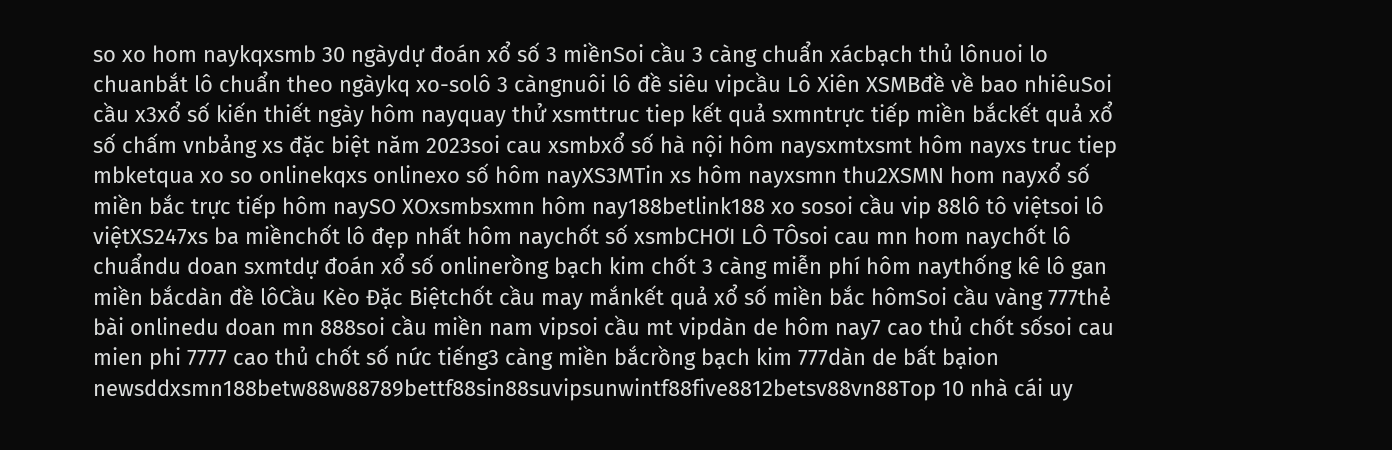so xo hom naykqxsmb 30 ngàydự đoán xổ số 3 miềnSoi cầu 3 càng chuẩn xácbạch thủ lônuoi lo chuanbắt lô chuẩn theo ngàykq xo-solô 3 càngnuôi lô đề siêu vipcầu Lô Xiên XSMBđề về bao nhiêuSoi cầu x3xổ số kiến thiết ngày hôm nayquay thử xsmttruc tiep kết quả sxmntrực tiếp miền bắckết quả xổ số chấm vnbảng xs đặc biệt năm 2023soi cau xsmbxổ số hà nội hôm naysxmtxsmt hôm nayxs truc tiep mbketqua xo so onlinekqxs onlinexo số hôm nayXS3MTin xs hôm nayxsmn thu2XSMN hom nayxổ số miền bắc trực tiếp hôm naySO XOxsmbsxmn hôm nay188betlink188 xo sosoi cầu vip 88lô tô việtsoi lô việtXS247xs ba miềnchốt lô đẹp nhất hôm naychốt số xsmbCHƠI LÔ TÔsoi cau mn hom naychốt lô chuẩndu doan sxmtdự đoán xổ số onlinerồng bạch kim chốt 3 càng miễn phí hôm naythống kê lô gan miền bắcdàn đề lôCầu Kèo Đặc Biệtchốt cầu may mắnkết quả xổ số miền bắc hômSoi cầu vàng 777thẻ bài onlinedu doan mn 888soi cầu miền nam vipsoi cầu mt vipdàn de hôm nay7 cao thủ chốt sốsoi cau mien phi 7777 cao thủ chốt số nức tiếng3 càng miền bắcrồng bạch kim 777dàn de bất bạion newsddxsmn188betw88w88789bettf88sin88suvipsunwintf88five8812betsv88vn88Top 10 nhà cái uy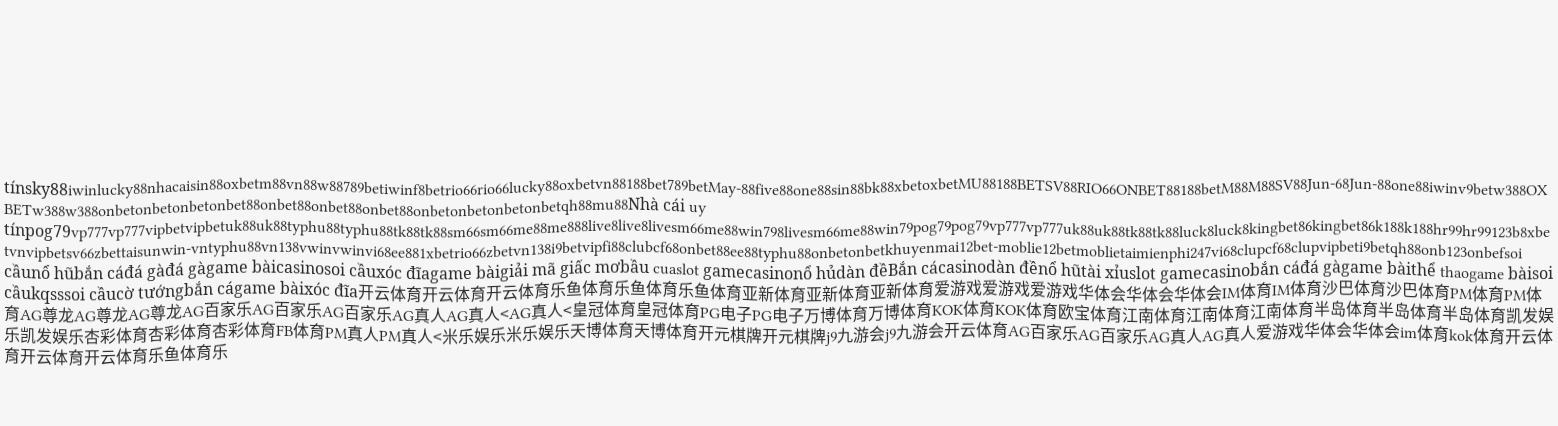tínsky88iwinlucky88nhacaisin88oxbetm88vn88w88789betiwinf8betrio66rio66lucky88oxbetvn88188bet789betMay-88five88one88sin88bk88xbetoxbetMU88188BETSV88RIO66ONBET88188betM88M88SV88Jun-68Jun-88one88iwinv9betw388OXBETw388w388onbetonbetonbetonbet88onbet88onbet88onbet88onbetonbetonbetonbetqh88mu88Nhà cái uy tínpog79vp777vp777vipbetvipbetuk88uk88typhu88typhu88tk88tk88sm66sm66me88me888live8live8livesm66me88win798livesm66me88win79pog79pog79vp777vp777uk88uk88tk88tk88luck8luck8kingbet86kingbet86k188k188hr99hr99123b8xbetvnvipbetsv66zbettaisunwin-vntyphu88vn138vwinvwinvi68ee881xbetrio66zbetvn138i9betvipfi88clubcf68onbet88ee88typhu88onbetonbetkhuyenmai12bet-moblie12betmoblietaimienphi247vi68clupcf68clupvipbeti9betqh88onb123onbefsoi cầunổ hũbắn cáđá gàđá gàgame bàicasinosoi cầuxóc đĩagame bàigiải mã giấc mơbầu cuaslot gamecasinonổ hủdàn đềBắn cácasinodàn đềnổ hũtài xỉuslot gamecasinobắn cáđá gàgame bàithể thaogame bàisoi cầukqsssoi cầucờ tướngbắn cágame bàixóc đĩa开云体育开云体育开云体育乐鱼体育乐鱼体育乐鱼体育亚新体育亚新体育亚新体育爱游戏爱游戏爱游戏华体会华体会华体会IM体育IM体育沙巴体育沙巴体育PM体育PM体育AG尊龙AG尊龙AG尊龙AG百家乐AG百家乐AG百家乐AG真人AG真人<AG真人<皇冠体育皇冠体育PG电子PG电子万博体育万博体育KOK体育KOK体育欧宝体育江南体育江南体育江南体育半岛体育半岛体育半岛体育凯发娱乐凯发娱乐杏彩体育杏彩体育杏彩体育FB体育PM真人PM真人<米乐娱乐米乐娱乐天博体育天博体育开元棋牌开元棋牌j9九游会j9九游会开云体育AG百家乐AG百家乐AG真人AG真人爱游戏华体会华体会im体育kok体育开云体育开云体育开云体育乐鱼体育乐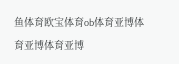鱼体育欧宝体育ob体育亚博体育亚博体育亚博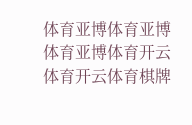体育亚博体育亚博体育亚博体育开云体育开云体育棋牌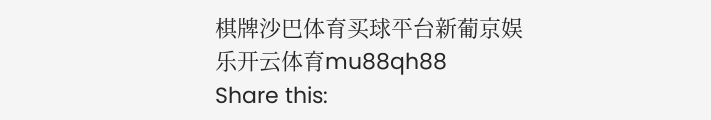棋牌沙巴体育买球平台新葡京娱乐开云体育mu88qh88
Share this: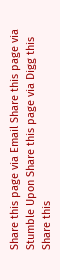Share this page via Email Share this page via Stumble Upon Share this page via Digg this Share this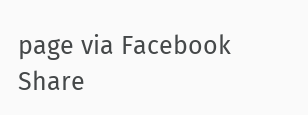page via Facebook Share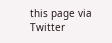this page via Twitter